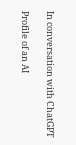In conversation with ChatGPT

Profile of an AI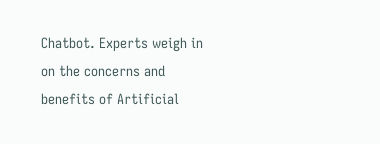Chatbot. Experts weigh in on the concerns and benefits of Artificial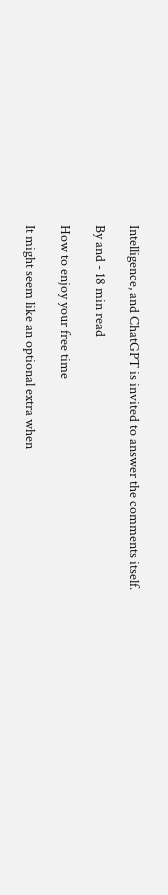Intelligence, and ChatGPT is invited to answer the comments itself.

By and - 18 min read

How to enjoy your free time

It might seem like an optional extra when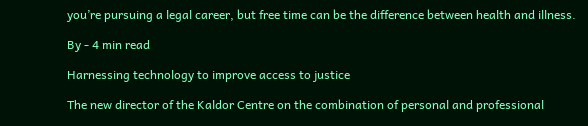you’re pursuing a legal career, but free time can be the difference between health and illness.

By - 4 min read

Harnessing technology to improve access to justice

The new director of the Kaldor Centre on the combination of personal and professional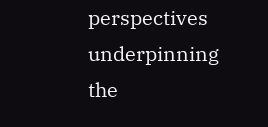perspectives underpinning the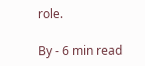role.

By - 6 min read